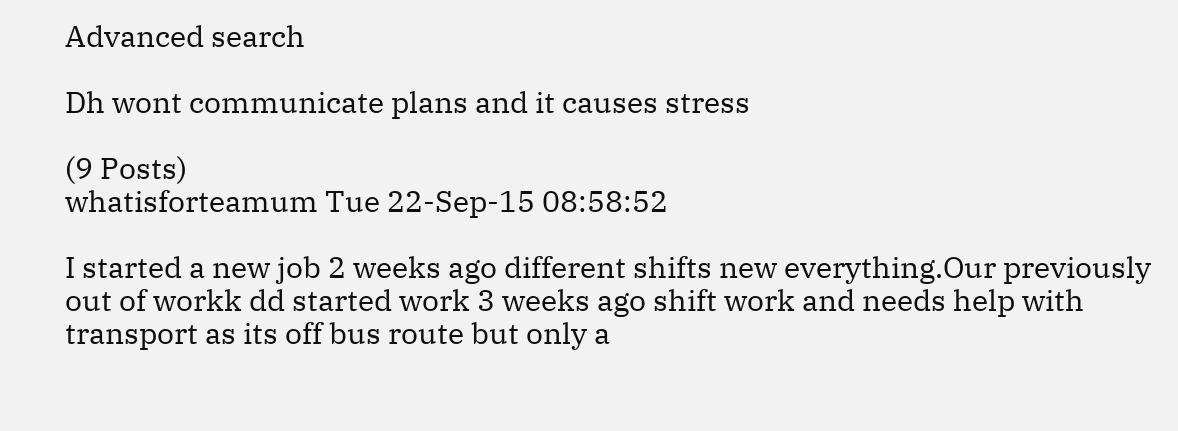Advanced search

Dh wont communicate plans and it causes stress

(9 Posts)
whatisforteamum Tue 22-Sep-15 08:58:52

I started a new job 2 weeks ago different shifts new everything.Our previously out of workk dd started work 3 weeks ago shift work and needs help with transport as its off bus route but only a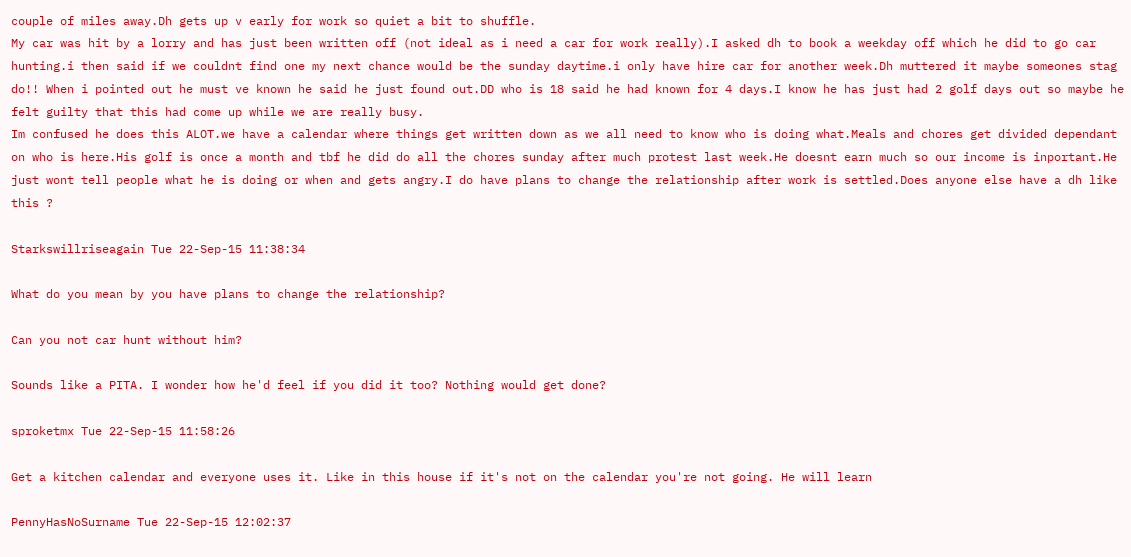couple of miles away.Dh gets up v early for work so quiet a bit to shuffle.
My car was hit by a lorry and has just been written off (not ideal as i need a car for work really).I asked dh to book a weekday off which he did to go car hunting.i then said if we couldnt find one my next chance would be the sunday daytime.i only have hire car for another week.Dh muttered it maybe someones stag do!! When i pointed out he must ve known he said he just found out.DD who is 18 said he had known for 4 days.I know he has just had 2 golf days out so maybe he felt guilty that this had come up while we are really busy.
Im confused he does this ALOT.we have a calendar where things get written down as we all need to know who is doing what.Meals and chores get divided dependant on who is here.His golf is once a month and tbf he did do all the chores sunday after much protest last week.He doesnt earn much so our income is inportant.He just wont tell people what he is doing or when and gets angry.I do have plans to change the relationship after work is settled.Does anyone else have a dh like this ?

Starkswillriseagain Tue 22-Sep-15 11:38:34

What do you mean by you have plans to change the relationship?

Can you not car hunt without him?

Sounds like a PITA. I wonder how he'd feel if you did it too? Nothing would get done?

sproketmx Tue 22-Sep-15 11:58:26

Get a kitchen calendar and everyone uses it. Like in this house if it's not on the calendar you're not going. He will learn

PennyHasNoSurname Tue 22-Sep-15 12:02:37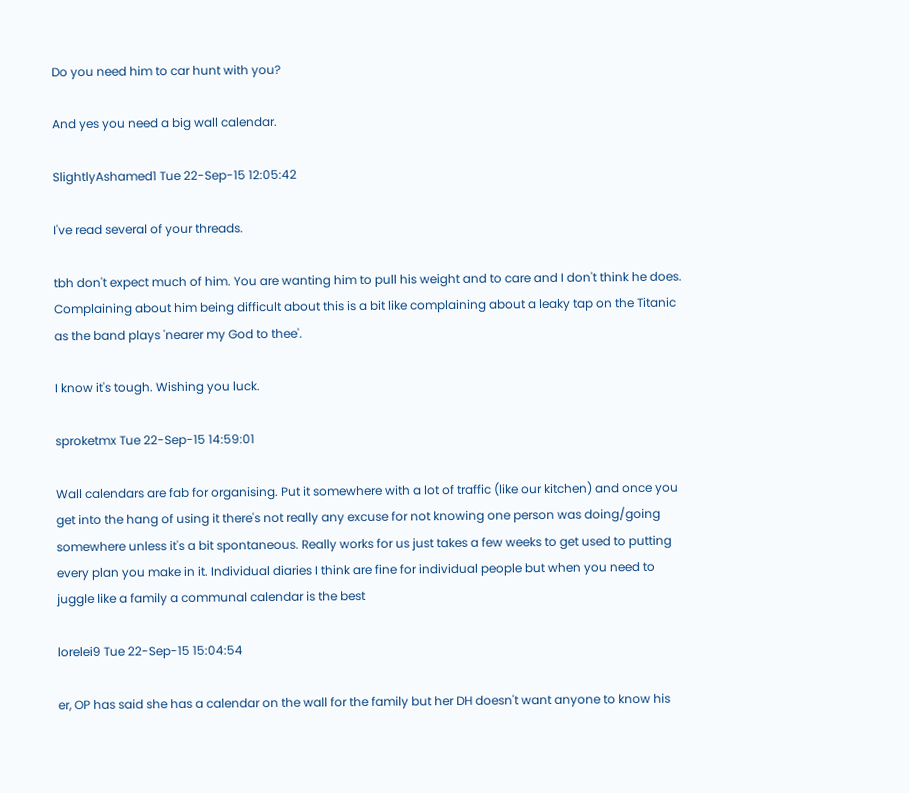Do you need him to car hunt with you?

And yes you need a big wall calendar.

SlightlyAshamed1 Tue 22-Sep-15 12:05:42

I've read several of your threads.

tbh don't expect much of him. You are wanting him to pull his weight and to care and I don't think he does. Complaining about him being difficult about this is a bit like complaining about a leaky tap on the Titanic as the band plays 'nearer my God to thee'.

I know it's tough. Wishing you luck.

sproketmx Tue 22-Sep-15 14:59:01

Wall calendars are fab for organising. Put it somewhere with a lot of traffic (like our kitchen) and once you get into the hang of using it there's not really any excuse for not knowing one person was doing/going somewhere unless it's a bit spontaneous. Really works for us just takes a few weeks to get used to putting every plan you make in it. Individual diaries I think are fine for individual people but when you need to juggle like a family a communal calendar is the best

lorelei9 Tue 22-Sep-15 15:04:54

er, OP has said she has a calendar on the wall for the family but her DH doesn't want anyone to know his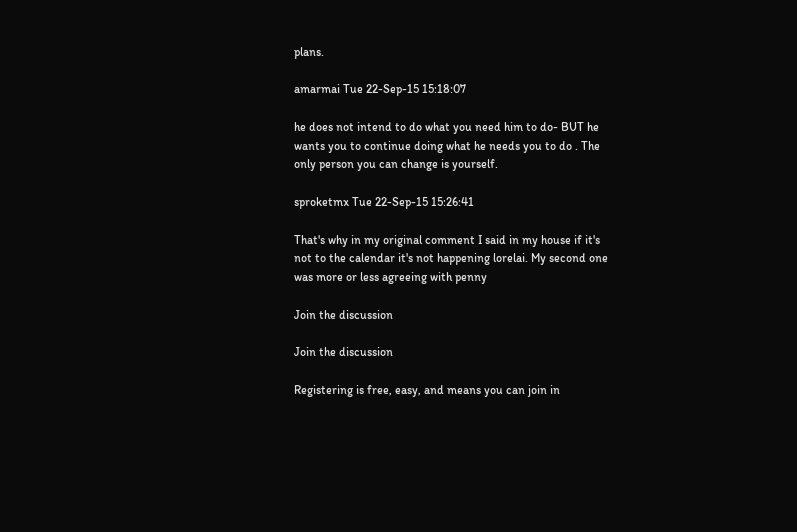plans.

amarmai Tue 22-Sep-15 15:18:07

he does not intend to do what you need him to do- BUT he wants you to continue doing what he needs you to do . The only person you can change is yourself.

sproketmx Tue 22-Sep-15 15:26:41

That's why in my original comment I said in my house if it's not to the calendar it's not happening lorelai. My second one was more or less agreeing with penny

Join the discussion

Join the discussion

Registering is free, easy, and means you can join in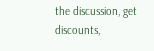the discussion, get discounts,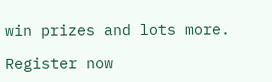win prizes and lots more.

Register now